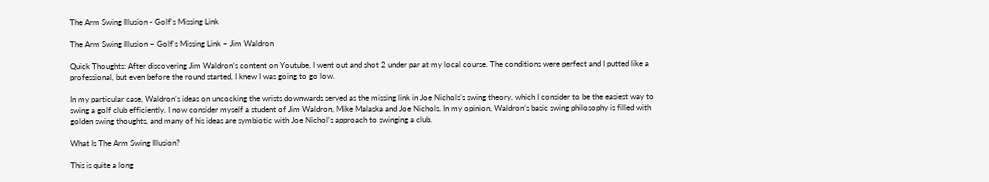The Arm Swing Illusion - Golf's Missing Link

The Arm Swing Illusion – Golf’s Missing Link – Jim Waldron

Quick Thoughts: After discovering Jim Waldron’s content on Youtube, I went out and shot 2 under par at my local course. The conditions were perfect and I putted like a professional, but even before the round started, I knew I was going to go low.

In my particular case, Waldron’s ideas on uncocking the wrists downwards served as the missing link in Joe Nichols’s swing theory, which I consider to be the easiest way to swing a golf club efficiently. I now consider myself a student of Jim Waldron, Mike Malaska and Joe Nichols. In my opinion, Waldron’s basic swing philosophy is filled with golden swing thoughts, and many of his ideas are symbiotic with Joe Nichol’s approach to swinging a club.

What Is The Arm Swing Illusion?

This is quite a long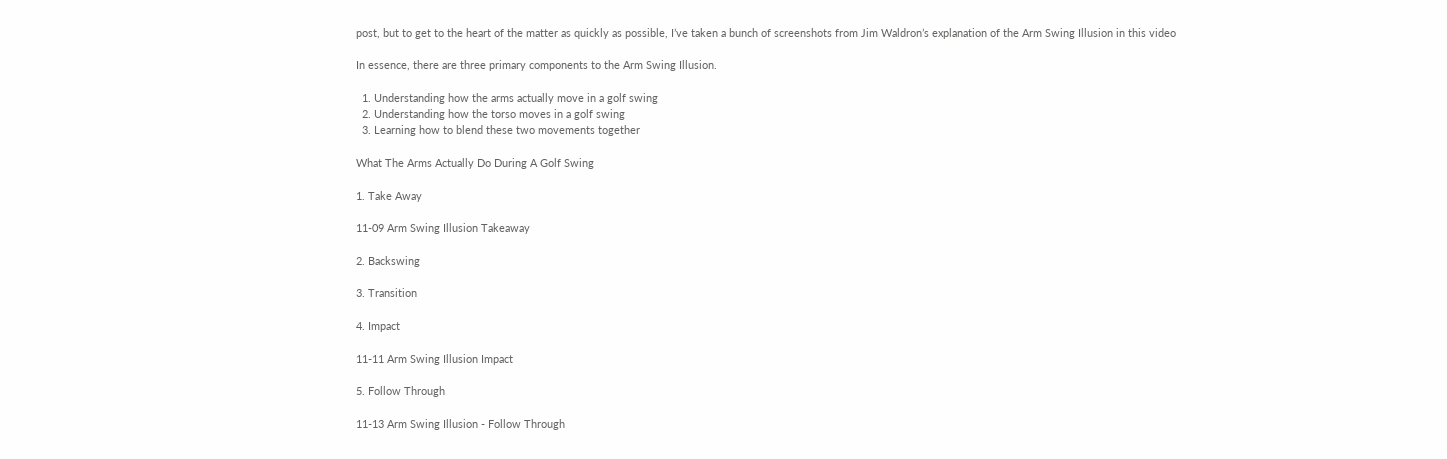post, but to get to the heart of the matter as quickly as possible, I’ve taken a bunch of screenshots from Jim Waldron’s explanation of the Arm Swing Illusion in this video

In essence, there are three primary components to the Arm Swing Illusion.

  1. Understanding how the arms actually move in a golf swing
  2. Understanding how the torso moves in a golf swing
  3. Learning how to blend these two movements together

What The Arms Actually Do During A Golf Swing

1. Take Away

11-09 Arm Swing Illusion Takeaway

2. Backswing

3. Transition

4. Impact

11-11 Arm Swing Illusion Impact

5. Follow Through

11-13 Arm Swing Illusion - Follow Through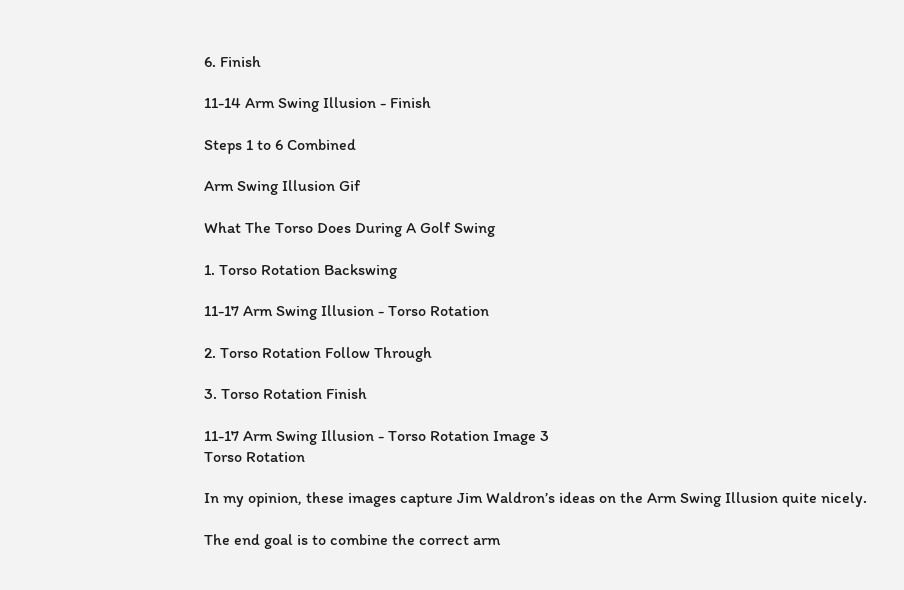6. Finish

11-14 Arm Swing Illusion - Finish

Steps 1 to 6 Combined

Arm Swing Illusion Gif

What The Torso Does During A Golf Swing

1. Torso Rotation Backswing

11-17 Arm Swing Illusion - Torso Rotation

2. Torso Rotation Follow Through

3. Torso Rotation Finish

11-17 Arm Swing Illusion - Torso Rotation Image 3
Torso Rotation

In my opinion, these images capture Jim Waldron’s ideas on the Arm Swing Illusion quite nicely.

The end goal is to combine the correct arm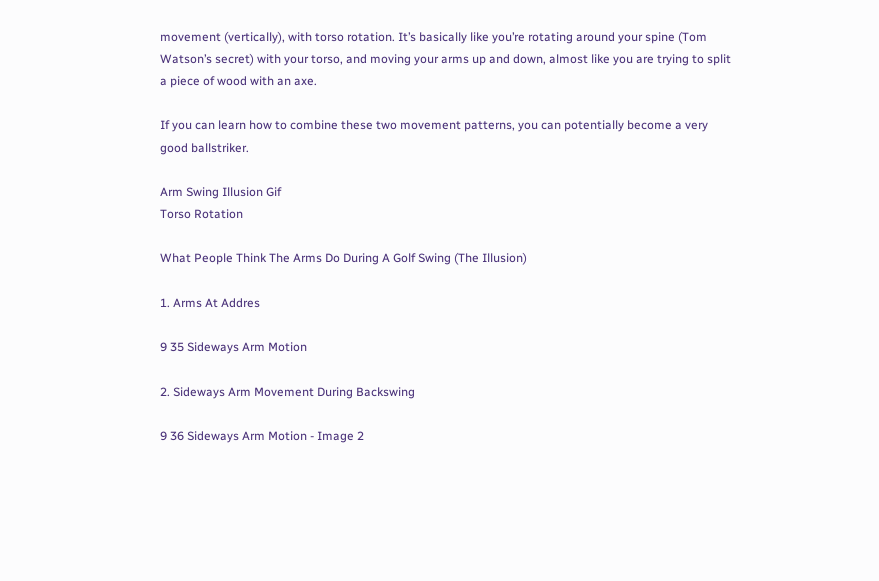movement (vertically), with torso rotation. It’s basically like you’re rotating around your spine (Tom Watson’s secret) with your torso, and moving your arms up and down, almost like you are trying to split a piece of wood with an axe.

If you can learn how to combine these two movement patterns, you can potentially become a very good ballstriker.

Arm Swing Illusion Gif
Torso Rotation

What People Think The Arms Do During A Golf Swing (The Illusion)

1. Arms At Addres

9 35 Sideways Arm Motion

2. Sideways Arm Movement During Backswing

9 36 Sideways Arm Motion - Image 2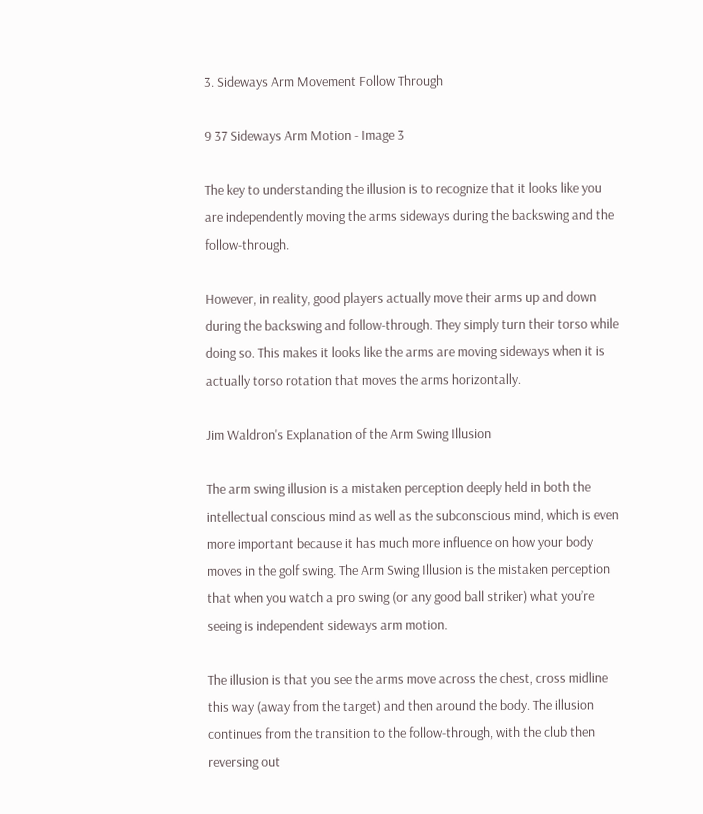3. Sideways Arm Movement Follow Through

9 37 Sideways Arm Motion - Image 3

The key to understanding the illusion is to recognize that it looks like you are independently moving the arms sideways during the backswing and the follow-through.

However, in reality, good players actually move their arms up and down during the backswing and follow-through. They simply turn their torso while doing so. This makes it looks like the arms are moving sideways when it is actually torso rotation that moves the arms horizontally.

Jim Waldron's Explanation of the Arm Swing Illusion

The arm swing illusion is a mistaken perception deeply held in both the intellectual conscious mind as well as the subconscious mind, which is even more important because it has much more influence on how your body moves in the golf swing. The Arm Swing Illusion is the mistaken perception that when you watch a pro swing (or any good ball striker) what you’re seeing is independent sideways arm motion.

The illusion is that you see the arms move across the chest, cross midline this way (away from the target) and then around the body. The illusion continues from the transition to the follow-through, with the club then reversing out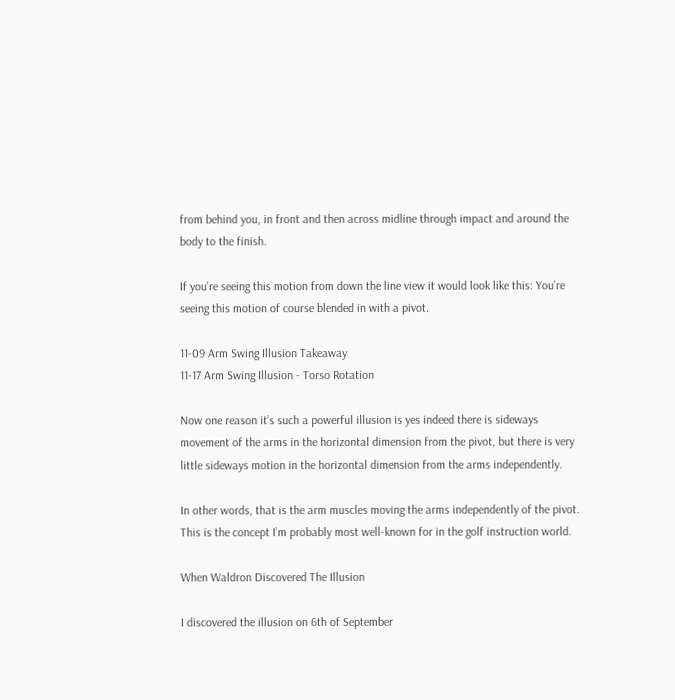from behind you, in front and then across midline through impact and around the body to the finish.

If you’re seeing this motion from down the line view it would look like this: You’re seeing this motion of course blended in with a pivot.

11-09 Arm Swing Illusion Takeaway
11-17 Arm Swing Illusion - Torso Rotation

Now one reason it’s such a powerful illusion is yes indeed there is sideways movement of the arms in the horizontal dimension from the pivot, but there is very little sideways motion in the horizontal dimension from the arms independently.

In other words, that is the arm muscles moving the arms independently of the pivot. This is the concept I’m probably most well-known for in the golf instruction world.

When Waldron Discovered The Illusion

I discovered the illusion on 6th of September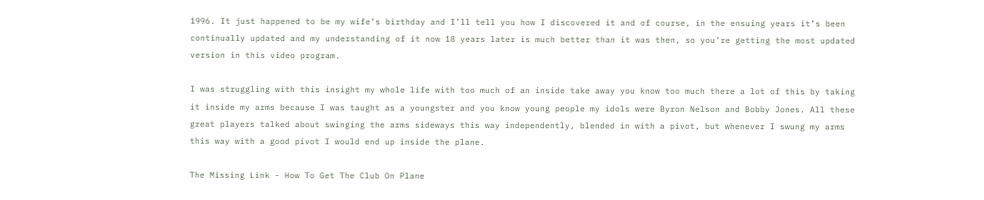1996. It just happened to be my wife’s birthday and I’ll tell you how I discovered it and of course, in the ensuing years it’s been continually updated and my understanding of it now 18 years later is much better than it was then, so you’re getting the most updated version in this video program.

I was struggling with this insight my whole life with too much of an inside take away you know too much there a lot of this by taking it inside my arms because I was taught as a youngster and you know young people my idols were Byron Nelson and Bobby Jones. All these great players talked about swinging the arms sideways this way independently, blended in with a pivot, but whenever I swung my arms this way with a good pivot I would end up inside the plane.

The Missing Link - How To Get The Club On Plane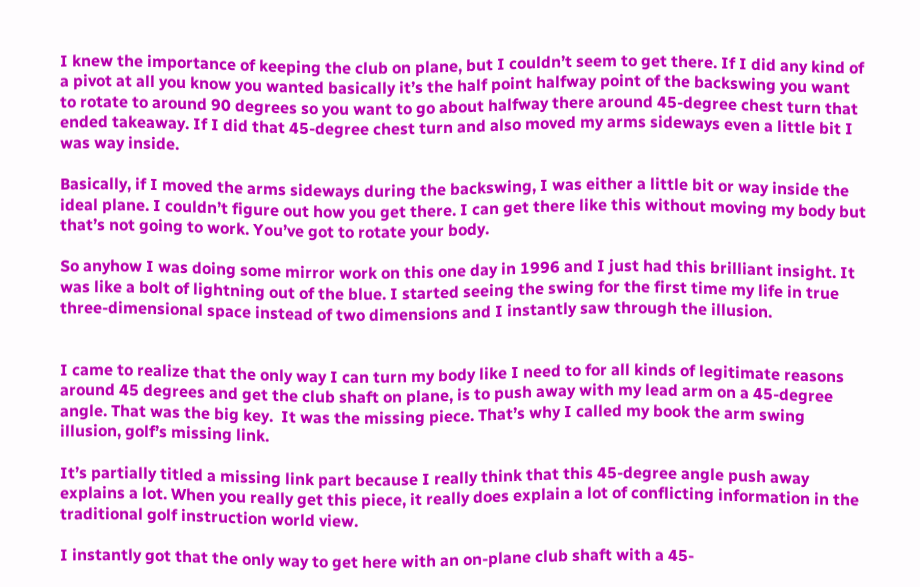I knew the importance of keeping the club on plane, but I couldn’t seem to get there. If I did any kind of a pivot at all you know you wanted basically it’s the half point halfway point of the backswing you want to rotate to around 90 degrees so you want to go about halfway there around 45-degree chest turn that ended takeaway. If I did that 45-degree chest turn and also moved my arms sideways even a little bit I was way inside.

Basically, if I moved the arms sideways during the backswing, I was either a little bit or way inside the ideal plane. I couldn’t figure out how you get there. I can get there like this without moving my body but that’s not going to work. You’ve got to rotate your body.

So anyhow I was doing some mirror work on this one day in 1996 and I just had this brilliant insight. It was like a bolt of lightning out of the blue. I started seeing the swing for the first time my life in true three-dimensional space instead of two dimensions and I instantly saw through the illusion.


I came to realize that the only way I can turn my body like I need to for all kinds of legitimate reasons around 45 degrees and get the club shaft on plane, is to push away with my lead arm on a 45-degree angle. That was the big key.  It was the missing piece. That’s why I called my book the arm swing illusion, golf’s missing link.

It’s partially titled a missing link part because I really think that this 45-degree angle push away explains a lot. When you really get this piece, it really does explain a lot of conflicting information in the traditional golf instruction world view.

I instantly got that the only way to get here with an on-plane club shaft with a 45-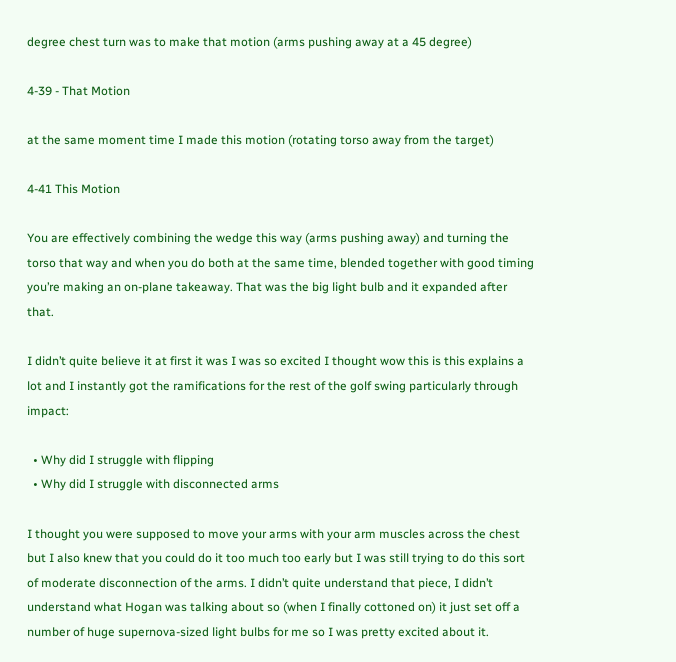degree chest turn was to make that motion (arms pushing away at a 45 degree)

4-39 - That Motion

at the same moment time I made this motion (rotating torso away from the target)

4-41 This Motion

You are effectively combining the wedge this way (arms pushing away) and turning the torso that way and when you do both at the same time, blended together with good timing you’re making an on-plane takeaway. That was the big light bulb and it expanded after that.

I didn’t quite believe it at first it was I was so excited I thought wow this is this explains a lot and I instantly got the ramifications for the rest of the golf swing particularly through impact:

  • Why did I struggle with flipping
  • Why did I struggle with disconnected arms

I thought you were supposed to move your arms with your arm muscles across the chest but I also knew that you could do it too much too early but I was still trying to do this sort of moderate disconnection of the arms. I didn’t quite understand that piece, I didn’t understand what Hogan was talking about so (when I finally cottoned on) it just set off a number of huge supernova-sized light bulbs for me so I was pretty excited about it.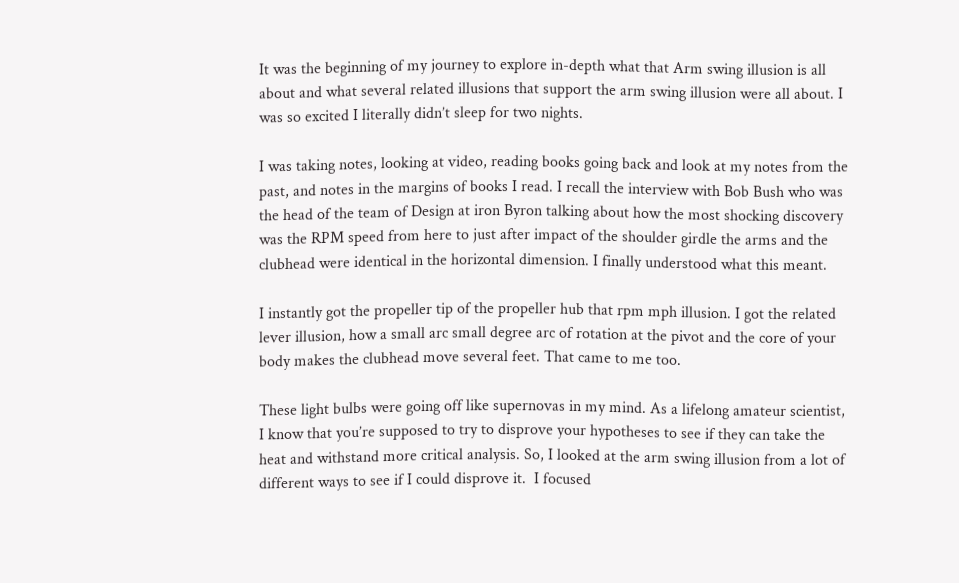It was the beginning of my journey to explore in-depth what that Arm swing illusion is all about and what several related illusions that support the arm swing illusion were all about. I was so excited I literally didn’t sleep for two nights.

I was taking notes, looking at video, reading books going back and look at my notes from the past, and notes in the margins of books I read. I recall the interview with Bob Bush who was the head of the team of Design at iron Byron talking about how the most shocking discovery was the RPM speed from here to just after impact of the shoulder girdle the arms and the clubhead were identical in the horizontal dimension. I finally understood what this meant.

I instantly got the propeller tip of the propeller hub that rpm mph illusion. I got the related lever illusion, how a small arc small degree arc of rotation at the pivot and the core of your body makes the clubhead move several feet. That came to me too.

These light bulbs were going off like supernovas in my mind. As a lifelong amateur scientist, I know that you’re supposed to try to disprove your hypotheses to see if they can take the heat and withstand more critical analysis. So, I looked at the arm swing illusion from a lot of different ways to see if I could disprove it.  I focused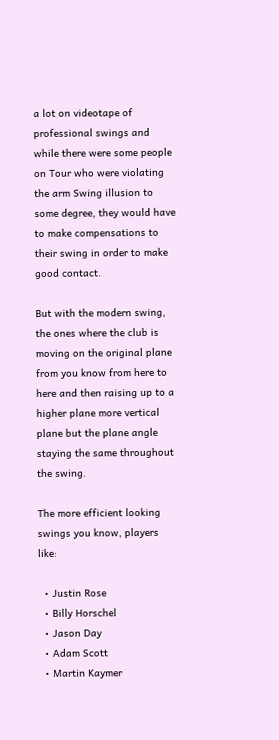a lot on videotape of professional swings and while there were some people on Tour who were violating the arm Swing illusion to some degree, they would have to make compensations to their swing in order to make good contact.

But with the modern swing, the ones where the club is moving on the original plane from you know from here to here and then raising up to a higher plane more vertical plane but the plane angle staying the same throughout the swing.

The more efficient looking swings you know, players like:

  • Justin Rose
  • Billy Horschel
  • Jason Day
  • Adam Scott
  • Martin Kaymer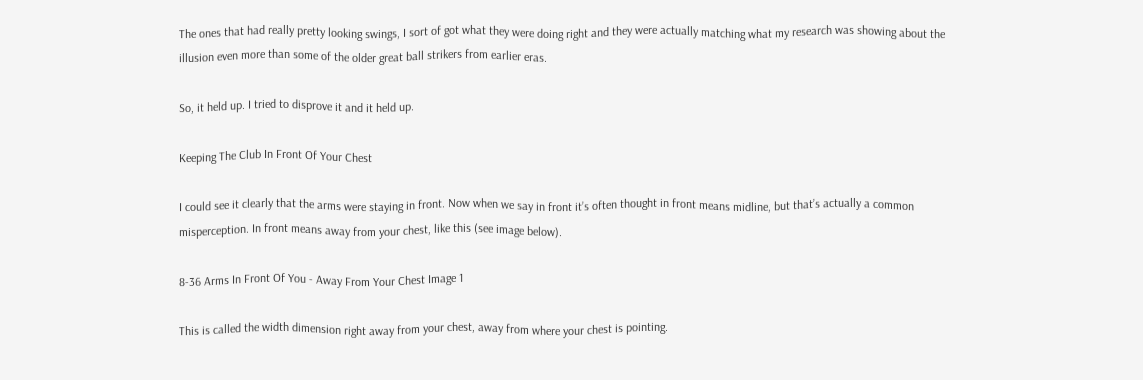The ones that had really pretty looking swings, I sort of got what they were doing right and they were actually matching what my research was showing about the illusion even more than some of the older great ball strikers from earlier eras.

So, it held up. I tried to disprove it and it held up.

Keeping The Club In Front Of Your Chest

I could see it clearly that the arms were staying in front. Now when we say in front it’s often thought in front means midline, but that’s actually a common misperception. In front means away from your chest, like this (see image below).

8-36 Arms In Front Of You - Away From Your Chest Image 1

This is called the width dimension right away from your chest, away from where your chest is pointing.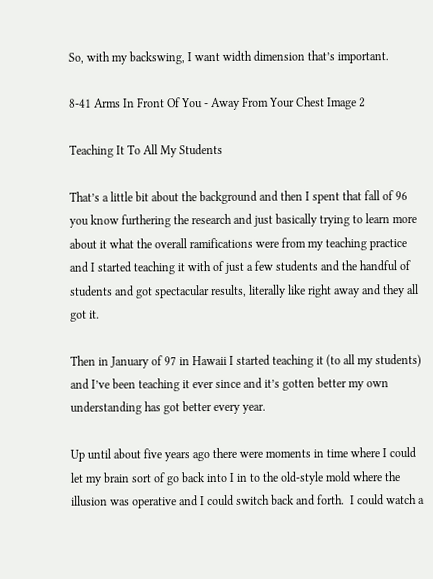So, with my backswing, I want width dimension that’s important.

8-41 Arms In Front Of You - Away From Your Chest Image 2

Teaching It To All My Students

That’s a little bit about the background and then I spent that fall of 96 you know furthering the research and just basically trying to learn more about it what the overall ramifications were from my teaching practice and I started teaching it with of just a few students and the handful of students and got spectacular results, literally like right away and they all got it.

Then in January of 97 in Hawaii I started teaching it (to all my students) and I’ve been teaching it ever since and it’s gotten better my own understanding has got better every year.

Up until about five years ago there were moments in time where I could let my brain sort of go back into I in to the old-style mold where the illusion was operative and I could switch back and forth.  I could watch a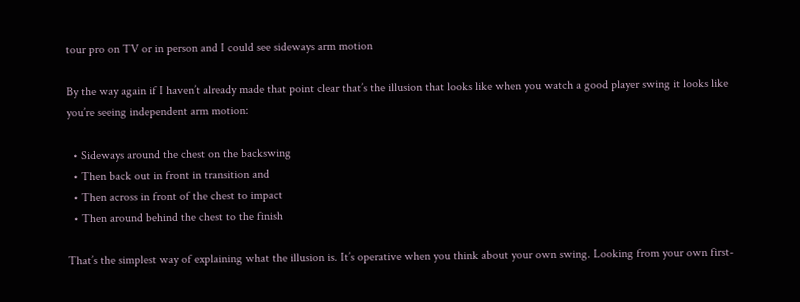tour pro on TV or in person and I could see sideways arm motion

By the way again if I haven’t already made that point clear that’s the illusion that looks like when you watch a good player swing it looks like you’re seeing independent arm motion:

  • Sideways around the chest on the backswing
  • Then back out in front in transition and
  • Then across in front of the chest to impact
  • Then around behind the chest to the finish

That’s the simplest way of explaining what the illusion is. It’s operative when you think about your own swing. Looking from your own first-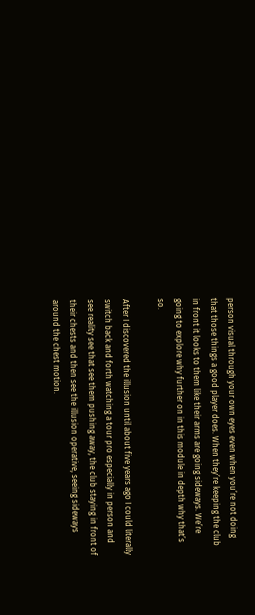person visual through your own eyes even when you’re not doing that those things a good player does. When they’re keeping the club in front it looks to them like their arms are going sideways. We’re going to explore why further on in this module in depth why that’s so.

After I discovered the illusion until about five years ago I could literally switch back and forth watching a tour pro especially in person and see reality see that see them pushing away, the club staying in front of their chests and then see the illusion operative, seeing sideways around the chest motion.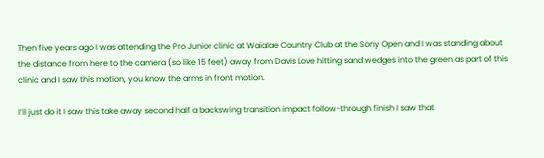Then five years ago I was attending the Pro Junior clinic at Waialae Country Club at the Sony Open and I was standing about the distance from here to the camera (so like 15 feet) away from Davis Love hitting sand wedges into the green as part of this clinic and I saw this motion, you know the arms in front motion.

I’ll just do it I saw this take away second half a backswing transition impact follow-through finish I saw that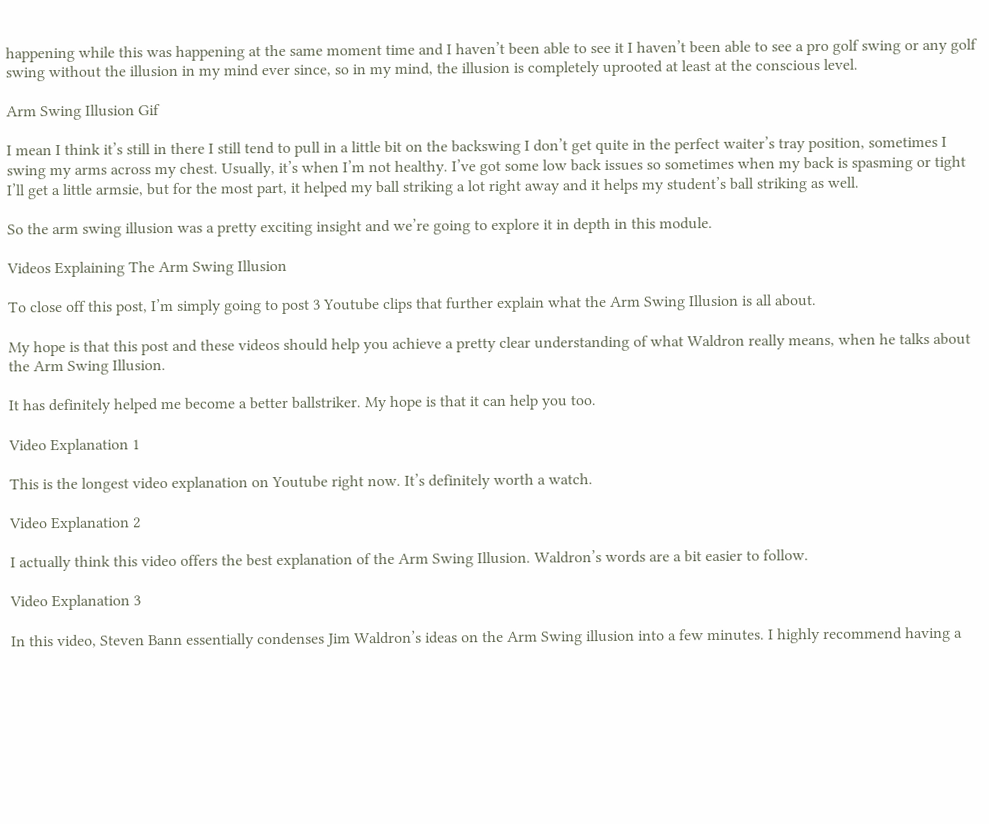happening while this was happening at the same moment time and I haven’t been able to see it I haven’t been able to see a pro golf swing or any golf swing without the illusion in my mind ever since, so in my mind, the illusion is completely uprooted at least at the conscious level.

Arm Swing Illusion Gif

I mean I think it’s still in there I still tend to pull in a little bit on the backswing I don’t get quite in the perfect waiter’s tray position, sometimes I swing my arms across my chest. Usually, it’s when I’m not healthy. I’ve got some low back issues so sometimes when my back is spasming or tight I’ll get a little armsie, but for the most part, it helped my ball striking a lot right away and it helps my student’s ball striking as well.

So the arm swing illusion was a pretty exciting insight and we’re going to explore it in depth in this module.

Videos Explaining The Arm Swing Illusion

To close off this post, I’m simply going to post 3 Youtube clips that further explain what the Arm Swing Illusion is all about.

My hope is that this post and these videos should help you achieve a pretty clear understanding of what Waldron really means, when he talks about the Arm Swing Illusion.

It has definitely helped me become a better ballstriker. My hope is that it can help you too.

Video Explanation 1

This is the longest video explanation on Youtube right now. It’s definitely worth a watch.

Video Explanation 2

I actually think this video offers the best explanation of the Arm Swing Illusion. Waldron’s words are a bit easier to follow.

Video Explanation 3

In this video, Steven Bann essentially condenses Jim Waldron’s ideas on the Arm Swing illusion into a few minutes. I highly recommend having a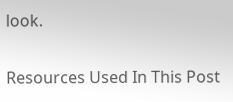look.

Resources Used In This Post